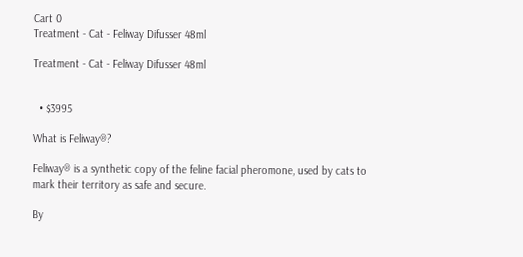Cart 0
Treatment - Cat - Feliway Difusser 48ml

Treatment - Cat - Feliway Difusser 48ml


  • $3995

What is Feliway®?

Feliway® is a synthetic copy of the feline facial pheromone, used by cats to mark their territory as safe and secure.

By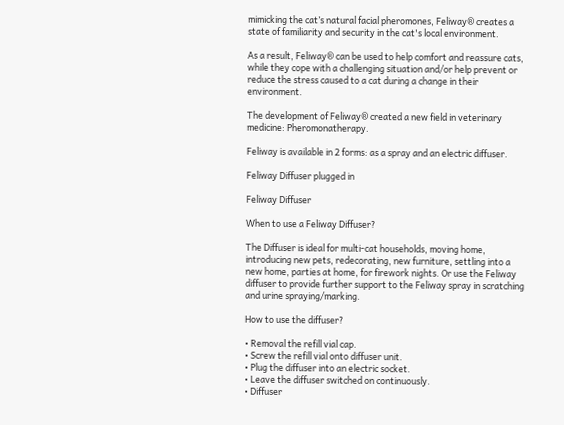mimicking the cat’s natural facial pheromones, Feliway® creates a state of familiarity and security in the cat's local environment.

As a result, Feliway® can be used to help comfort and reassure cats, while they cope with a challenging situation and/or help prevent or reduce the stress caused to a cat during a change in their environment.

The development of Feliway® created a new field in veterinary medicine: Pheromonatherapy.

Feliway is available in 2 forms: as a spray and an electric diffuser.

Feliway Diffuser plugged in

Feliway Diffuser

When to use a Feliway Diffuser?

The Diffuser is ideal for multi-cat households, moving home, introducing new pets, redecorating, new furniture, settling into a new home, parties at home, for firework nights. Or use the Feliway diffuser to provide further support to the Feliway spray in scratching and urine spraying/marking.

How to use the diffuser?

• Removal the refill vial cap.
• Screw the refill vial onto diffuser unit.
• Plug the diffuser into an electric socket.
• Leave the diffuser switched on continuously.
• Diffuser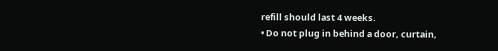refill should last 4 weeks.
• Do not plug in behind a door, curtain,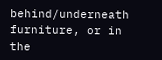behind/underneath furniture, or in the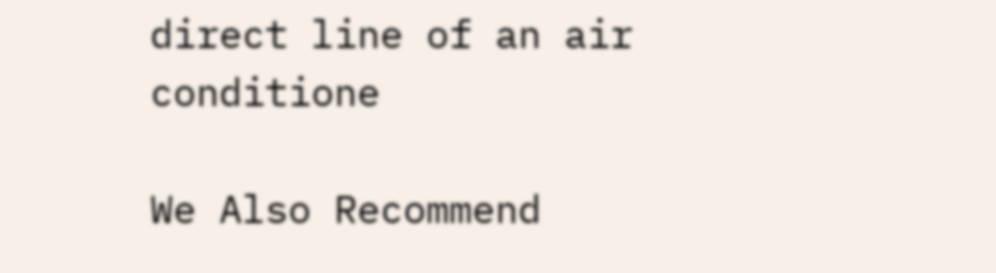direct line of an air conditione

We Also Recommend